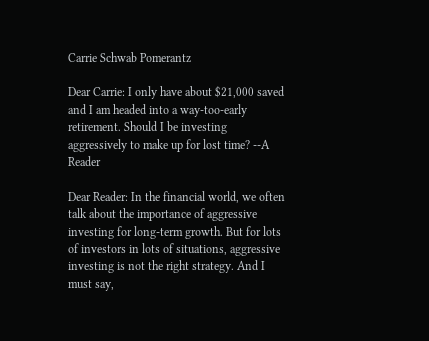Carrie Schwab Pomerantz

Dear Carrie: I only have about $21,000 saved and I am headed into a way-too-early retirement. Should I be investing aggressively to make up for lost time? --A Reader

Dear Reader: In the financial world, we often talk about the importance of aggressive investing for long-term growth. But for lots of investors in lots of situations, aggressive investing is not the right strategy. And I must say,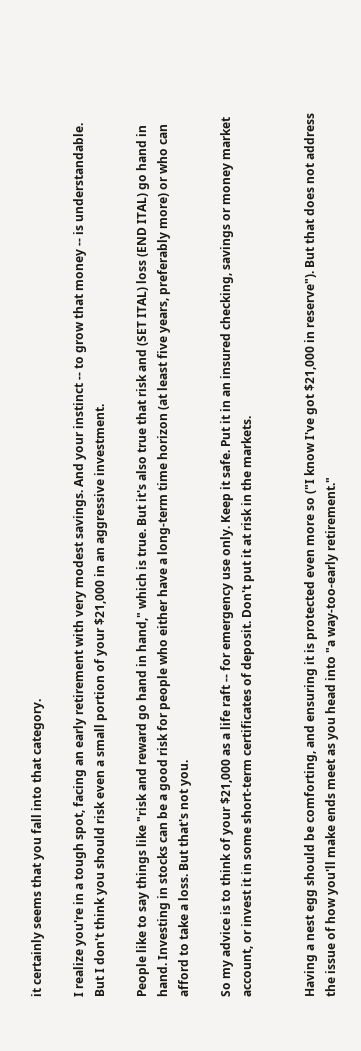it certainly seems that you fall into that category.

I realize you're in a tough spot, facing an early retirement with very modest savings. And your instinct -- to grow that money -- is understandable. But I don't think you should risk even a small portion of your $21,000 in an aggressive investment.

People like to say things like "risk and reward go hand in hand," which is true. But it's also true that risk and (SET ITAL) loss (END ITAL) go hand in hand. Investing in stocks can be a good risk for people who either have a long-term time horizon (at least five years, preferably more) or who can afford to take a loss. But that's not you.

So my advice is to think of your $21,000 as a life raft -- for emergency use only. Keep it safe. Put it in an insured checking, savings or money market account, or invest it in some short-term certificates of deposit. Don't put it at risk in the markets.


Having a nest egg should be comforting, and ensuring it is protected even more so ("I know I've got $21,000 in reserve"). But that does not address the issue of how you'll make ends meet as you head into "a way-too-early retirement."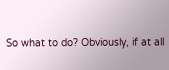So what to do? Obviously, if at all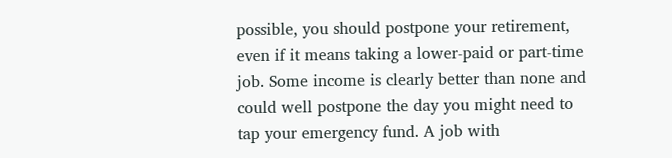possible, you should postpone your retirement, even if it means taking a lower-paid or part-time job. Some income is clearly better than none and could well postpone the day you might need to tap your emergency fund. A job with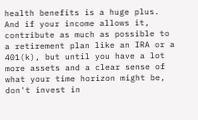health benefits is a huge plus. And if your income allows it, contribute as much as possible to a retirement plan like an IRA or a 401(k), but until you have a lot more assets and a clear sense of what your time horizon might be, don't invest in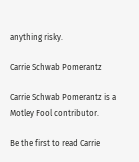anything risky.

Carrie Schwab Pomerantz

Carrie Schwab Pomerantz is a Motley Fool contributor.

Be the first to read Carrie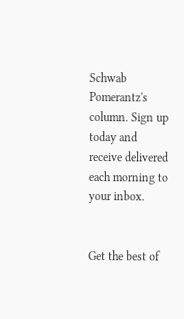Schwab Pomerantz's column. Sign up today and receive delivered each morning to your inbox.


Get the best of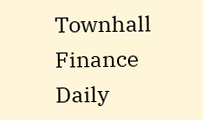Townhall Finance Daily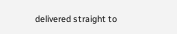delivered straight to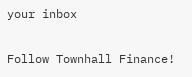your inbox

Follow Townhall Finance!